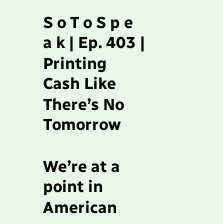S o T o S p e a k | Ep. 403 | Printing Cash Like There’s No Tomorrow

We’re at a point in American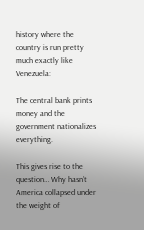history where the country is run pretty much exactly like Venezuela:

The central bank prints money and the government nationalizes everything.

This gives rise to the question… Why hasn’t America collapsed under the weight of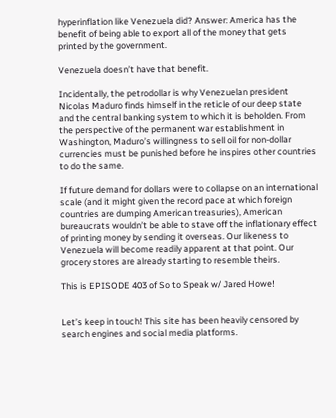hyperinflation like Venezuela did? Answer: America has the benefit of being able to export all of the money that gets printed by the government.

Venezuela doesn’t have that benefit.

Incidentally, the petrodollar is why Venezuelan president Nicolas Maduro finds himself in the reticle of our deep state and the central banking system to which it is beholden. From the perspective of the permanent war establishment in Washington, Maduro’s willingness to sell oil for non-dollar currencies must be punished before he inspires other countries to do the same.

If future demand for dollars were to collapse on an international scale (and it might given the record pace at which foreign countries are dumping American treasuries), American bureaucrats wouldn’t be able to stave off the inflationary effect of printing money by sending it overseas. Our likeness to Venezuela will become readily apparent at that point. Our grocery stores are already starting to resemble theirs.

This is EPISODE 403 of So to Speak w/ Jared Howe!


Let’s keep in touch! This site has been heavily censored by search engines and social media platforms.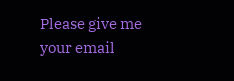Please give me your email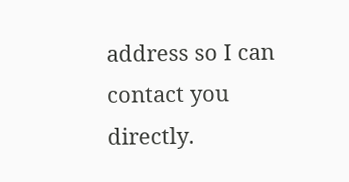address so I can contact you directly.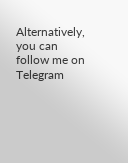Alternatively, you can follow me on Telegram